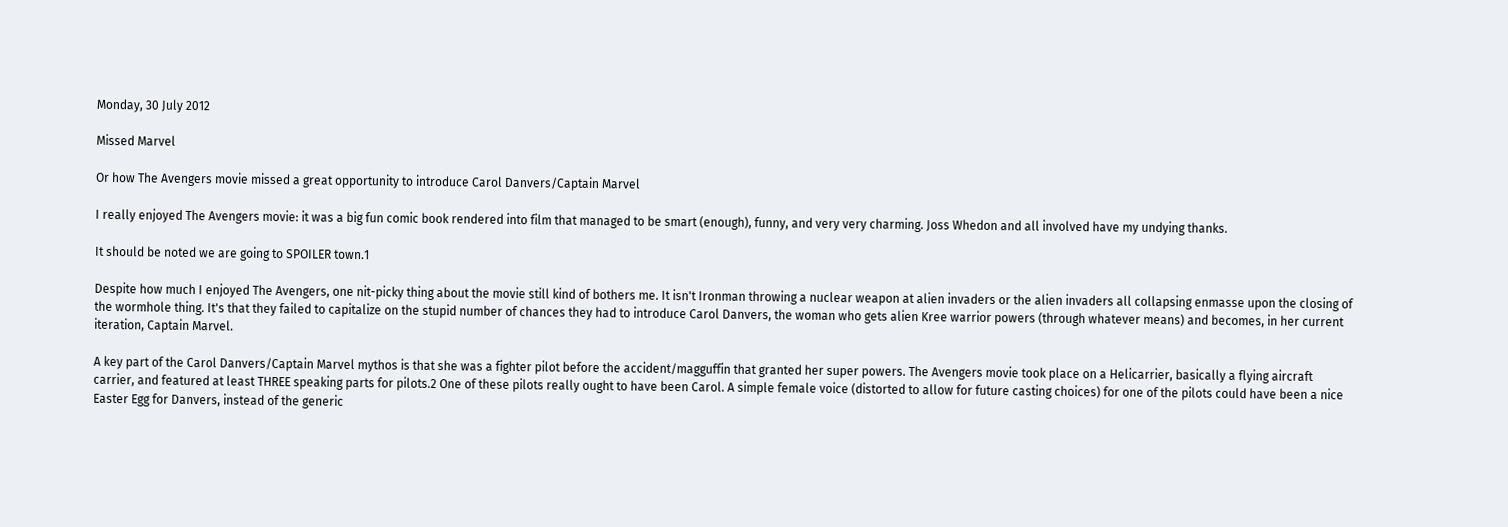Monday, 30 July 2012

Missed Marvel

Or how The Avengers movie missed a great opportunity to introduce Carol Danvers/Captain Marvel

I really enjoyed The Avengers movie: it was a big fun comic book rendered into film that managed to be smart (enough), funny, and very very charming. Joss Whedon and all involved have my undying thanks.

It should be noted we are going to SPOILER town.1

Despite how much I enjoyed The Avengers, one nit-picky thing about the movie still kind of bothers me. It isn't Ironman throwing a nuclear weapon at alien invaders or the alien invaders all collapsing enmasse upon the closing of the wormhole thing. It's that they failed to capitalize on the stupid number of chances they had to introduce Carol Danvers, the woman who gets alien Kree warrior powers (through whatever means) and becomes, in her current iteration, Captain Marvel.

A key part of the Carol Danvers/Captain Marvel mythos is that she was a fighter pilot before the accident/magguffin that granted her super powers. The Avengers movie took place on a Helicarrier, basically a flying aircraft carrier, and featured at least THREE speaking parts for pilots.2 One of these pilots really ought to have been Carol. A simple female voice (distorted to allow for future casting choices) for one of the pilots could have been a nice Easter Egg for Danvers, instead of the generic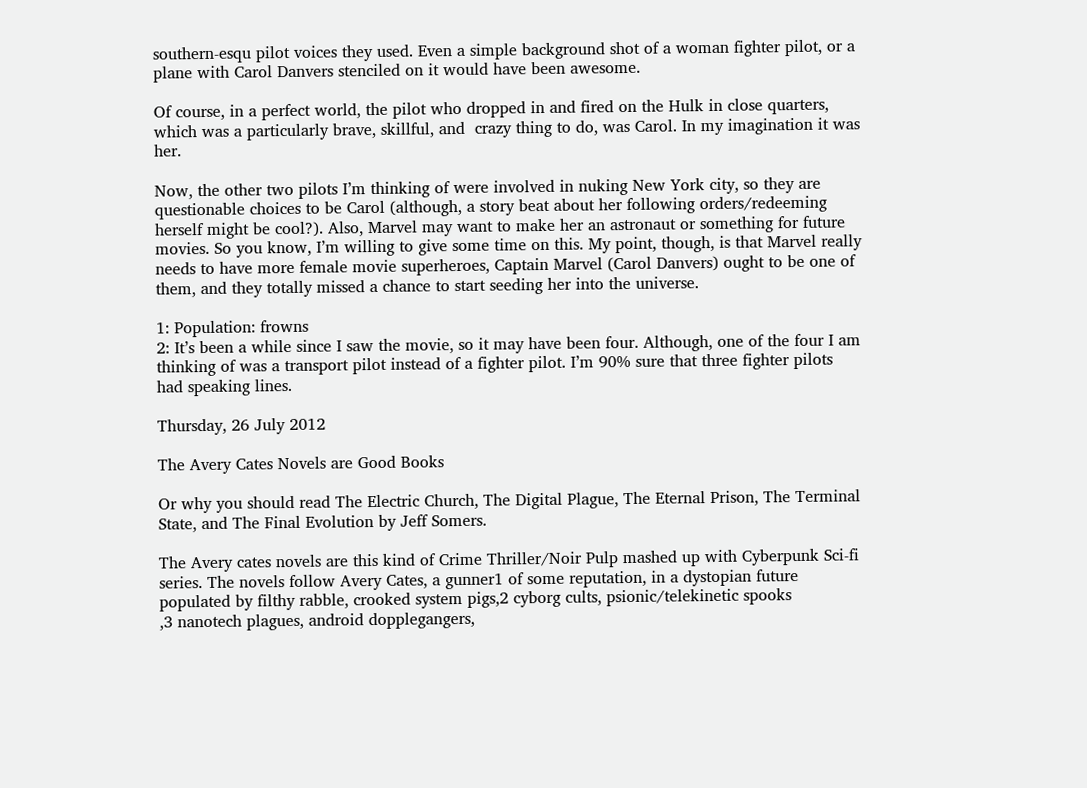southern-esqu pilot voices they used. Even a simple background shot of a woman fighter pilot, or a plane with Carol Danvers stenciled on it would have been awesome.

Of course, in a perfect world, the pilot who dropped in and fired on the Hulk in close quarters, which was a particularly brave, skillful, and  crazy thing to do, was Carol. In my imagination it was her.

Now, the other two pilots I’m thinking of were involved in nuking New York city, so they are questionable choices to be Carol (although, a story beat about her following orders/redeeming herself might be cool?). Also, Marvel may want to make her an astronaut or something for future movies. So you know, I’m willing to give some time on this. My point, though, is that Marvel really needs to have more female movie superheroes, Captain Marvel (Carol Danvers) ought to be one of them, and they totally missed a chance to start seeding her into the universe.

1: Population: frowns
2: It’s been a while since I saw the movie, so it may have been four. Although, one of the four I am thinking of was a transport pilot instead of a fighter pilot. I’m 90% sure that three fighter pilots had speaking lines.

Thursday, 26 July 2012

The Avery Cates Novels are Good Books

Or why you should read The Electric Church, The Digital Plague, The Eternal Prison, The Terminal State, and The Final Evolution by Jeff Somers.

The Avery cates novels are this kind of Crime Thriller/Noir Pulp mashed up with Cyberpunk Sci-fi series. The novels follow Avery Cates, a gunner1 of some reputation, in a dystopian future populated by filthy rabble, crooked system pigs,2 cyborg cults, psionic/telekinetic spooks
,3 nanotech plagues, android dopplegangers,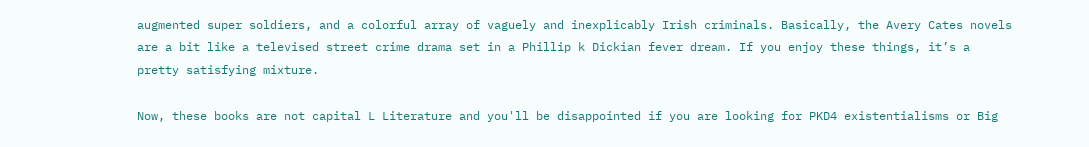augmented super soldiers, and a colorful array of vaguely and inexplicably Irish criminals. Basically, the Avery Cates novels are a bit like a televised street crime drama set in a Phillip k Dickian fever dream. If you enjoy these things, it’s a pretty satisfying mixture.

Now, these books are not capital L Literature and you'll be disappointed if you are looking for PKD4 existentialisms or Big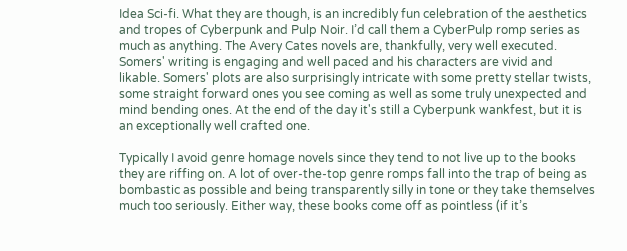Idea Sci-fi. What they are though, is an incredibly fun celebration of the aesthetics and tropes of Cyberpunk and Pulp Noir. I’d call them a CyberPulp romp series as much as anything. The Avery Cates novels are, thankfully, very well executed. Somers' writing is engaging and well paced and his characters are vivid and likable. Somers' plots are also surprisingly intricate with some pretty stellar twists, some straight forward ones you see coming as well as some truly unexpected and mind bending ones. At the end of the day it's still a Cyberpunk wankfest, but it is an exceptionally well crafted one.

Typically I avoid genre homage novels since they tend to not live up to the books they are riffing on. A lot of over-the-top genre romps fall into the trap of being as bombastic as possible and being transparently silly in tone or they take themselves much too seriously. Either way, these books come off as pointless (if it’s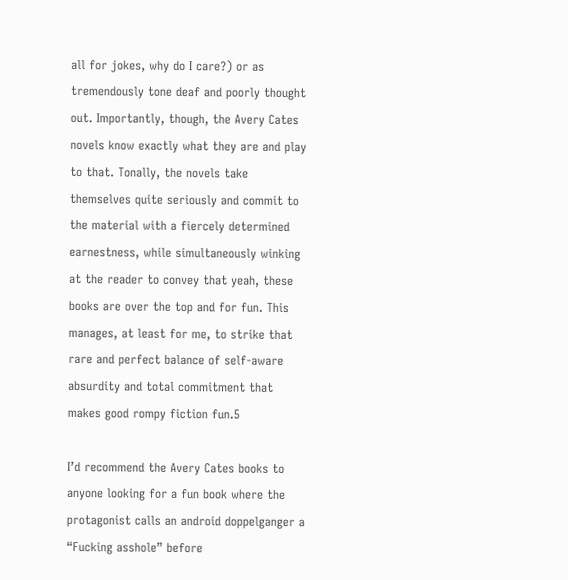all for jokes, why do I care?) or as tremendously tone deaf and poorly thought out. Importantly, though, the Avery Cates novels know exactly what they are and play to that. Tonally, the novels take themselves quite seriously and commit to the material with a fiercely determined earnestness, while simultaneously winking at the reader to convey that yeah, these books are over the top and for fun. This manages, at least for me, to strike that rare and perfect balance of self-aware absurdity and total commitment that makes good rompy fiction fun.5

I’d recommend the Avery Cates books to anyone looking for a fun book where the protagonist calls an android doppelganger a “Fucking asshole” before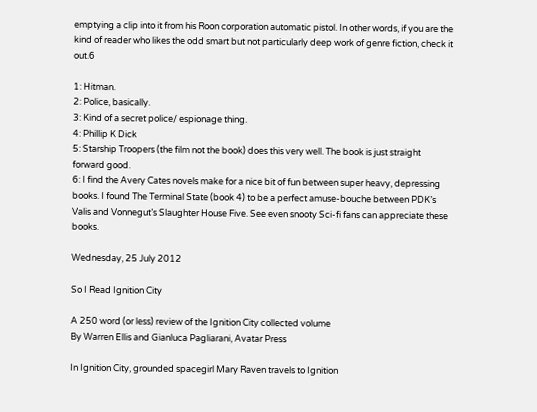emptying a clip into it from his Roon corporation automatic pistol. In other words, if you are the kind of reader who likes the odd smart but not particularly deep work of genre fiction, check it out.6

1: Hitman.
2: Police, basically.
3: Kind of a secret police/ espionage thing.
4: Phillip K Dick
5: Starship Troopers (the film not the book) does this very well. The book is just straight forward good.
6: I find the Avery Cates novels make for a nice bit of fun between super heavy, depressing books. I found The Terminal State (book 4) to be a perfect amuse-bouche between PDK’s Valis and Vonnegut’s Slaughter House Five. See even snooty Sci-fi fans can appreciate these books.

Wednesday, 25 July 2012

So I Read Ignition City

A 250 word (or less) review of the Ignition City collected volume
By Warren Ellis and Gianluca Pagliarani, Avatar Press

In Ignition City, grounded spacegirl Mary Raven travels to Ignition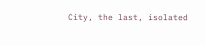City, the last, isolated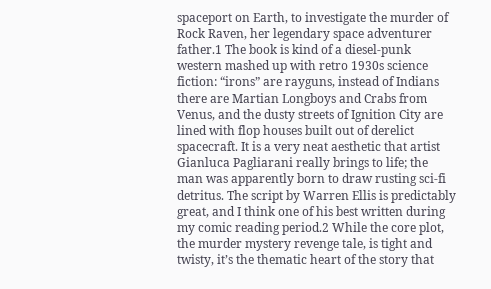spaceport on Earth, to investigate the murder of Rock Raven, her legendary space adventurer father.1 The book is kind of a diesel-punk western mashed up with retro 1930s science fiction: “irons” are rayguns, instead of Indians there are Martian Longboys and Crabs from Venus, and the dusty streets of Ignition City are lined with flop houses built out of derelict spacecraft. It is a very neat aesthetic that artist Gianluca Pagliarani really brings to life; the man was apparently born to draw rusting sci-fi detritus. The script by Warren Ellis is predictably great, and I think one of his best written during my comic reading period.2 While the core plot, the murder mystery revenge tale, is tight and twisty, it’s the thematic heart of the story that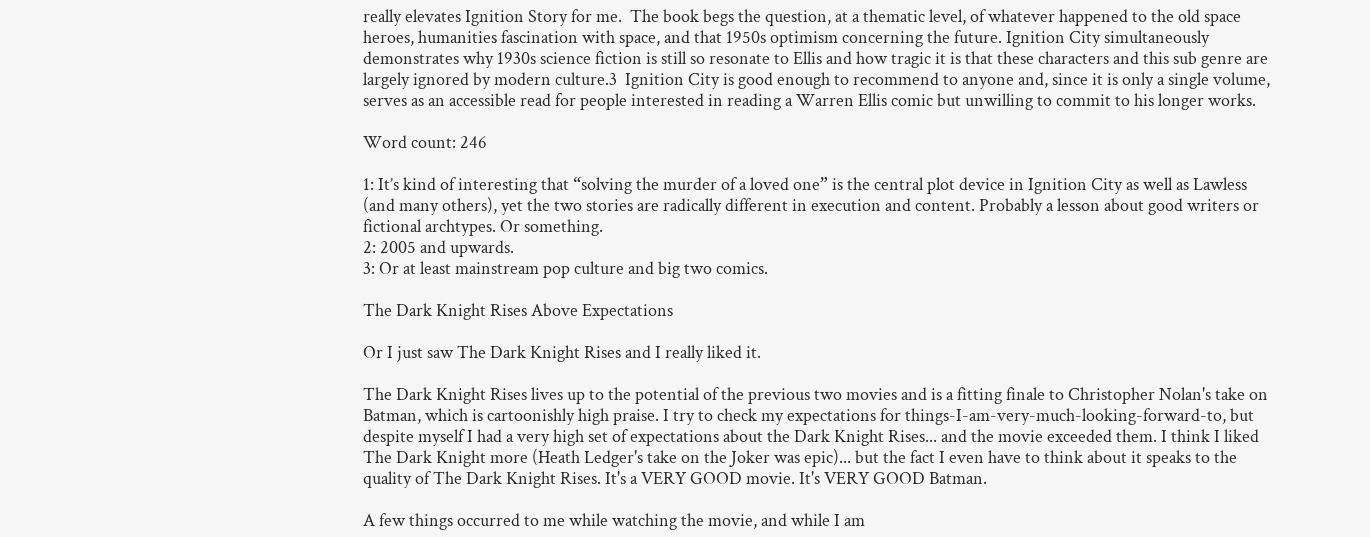really elevates Ignition Story for me.  The book begs the question, at a thematic level, of whatever happened to the old space heroes, humanities fascination with space, and that 1950s optimism concerning the future. Ignition City simultaneously demonstrates why 1930s science fiction is still so resonate to Ellis and how tragic it is that these characters and this sub genre are largely ignored by modern culture.3  Ignition City is good enough to recommend to anyone and, since it is only a single volume, serves as an accessible read for people interested in reading a Warren Ellis comic but unwilling to commit to his longer works.

Word count: 246

1: It’s kind of interesting that “solving the murder of a loved one” is the central plot device in Ignition City as well as Lawless (and many others), yet the two stories are radically different in execution and content. Probably a lesson about good writers or fictional archtypes. Or something.
2: 2005 and upwards.
3: Or at least mainstream pop culture and big two comics.

The Dark Knight Rises Above Expectations

Or I just saw The Dark Knight Rises and I really liked it.

The Dark Knight Rises lives up to the potential of the previous two movies and is a fitting finale to Christopher Nolan's take on Batman, which is cartoonishly high praise. I try to check my expectations for things-I-am-very-much-looking-forward-to, but despite myself I had a very high set of expectations about the Dark Knight Rises... and the movie exceeded them. I think I liked The Dark Knight more (Heath Ledger's take on the Joker was epic)... but the fact I even have to think about it speaks to the quality of The Dark Knight Rises. It's a VERY GOOD movie. It's VERY GOOD Batman.

A few things occurred to me while watching the movie, and while I am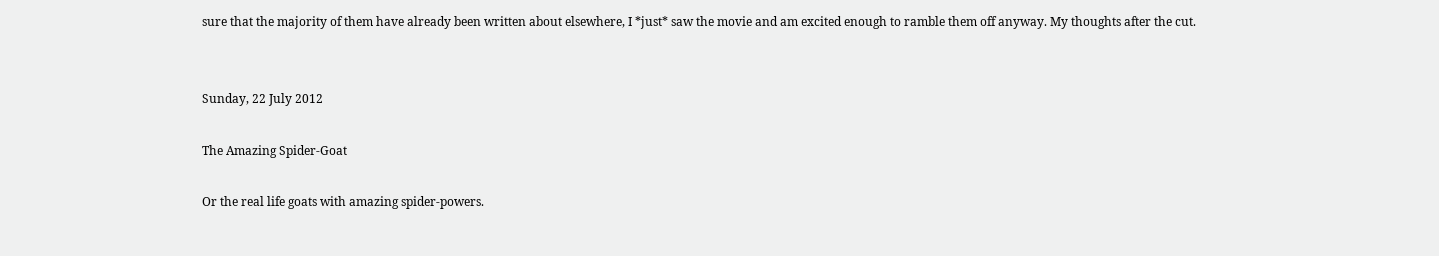sure that the majority of them have already been written about elsewhere, I *just* saw the movie and am excited enough to ramble them off anyway. My thoughts after the cut.


Sunday, 22 July 2012

The Amazing Spider-Goat

Or the real life goats with amazing spider-powers.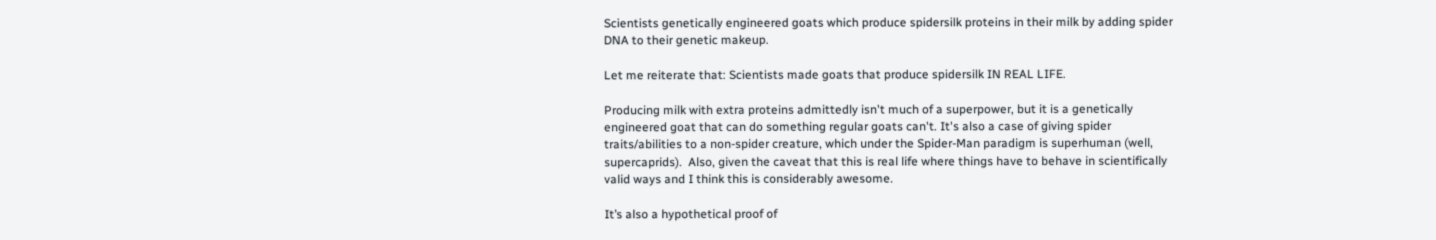Scientists genetically engineered goats which produce spidersilk proteins in their milk by adding spider DNA to their genetic makeup.

Let me reiterate that: Scientists made goats that produce spidersilk IN REAL LIFE.

Producing milk with extra proteins admittedly isn't much of a superpower, but it is a genetically engineered goat that can do something regular goats can't. It's also a case of giving spider traits/abilities to a non-spider creature, which under the Spider-Man paradigm is superhuman (well, supercaprids).  Also, given the caveat that this is real life where things have to behave in scientifically valid ways and I think this is considerably awesome.

It’s also a hypothetical proof of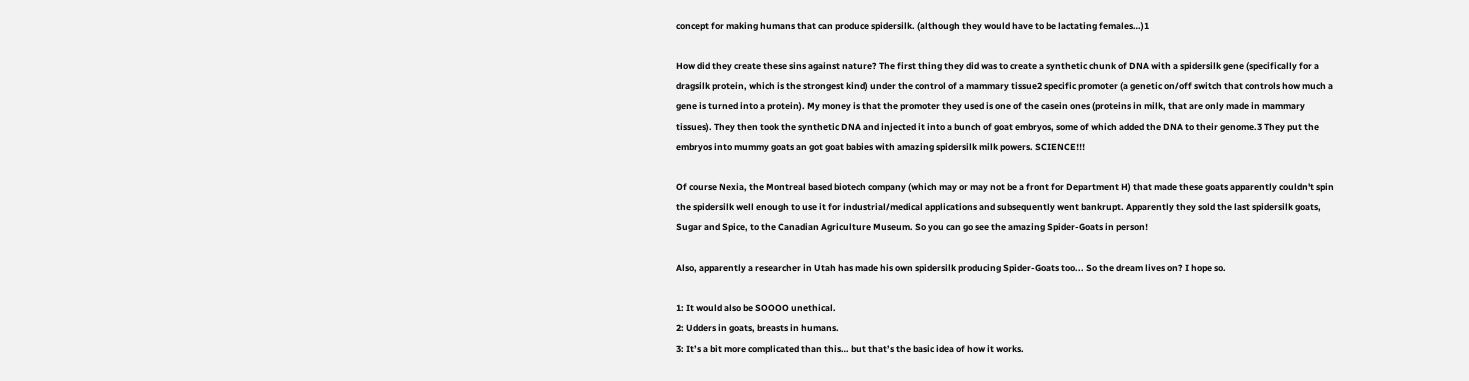concept for making humans that can produce spidersilk. (although they would have to be lactating females…)1

How did they create these sins against nature? The first thing they did was to create a synthetic chunk of DNA with a spidersilk gene (specifically for a dragsilk protein, which is the strongest kind) under the control of a mammary tissue2 specific promoter (a genetic on/off switch that controls how much a gene is turned into a protein). My money is that the promoter they used is one of the casein ones (proteins in milk, that are only made in mammary tissues). They then took the synthetic DNA and injected it into a bunch of goat embryos, some of which added the DNA to their genome.3 They put the embryos into mummy goats an got goat babies with amazing spidersilk milk powers. SCIENCE!!!

Of course Nexia, the Montreal based biotech company (which may or may not be a front for Department H) that made these goats apparently couldn't spin the spidersilk well enough to use it for industrial/medical applications and subsequently went bankrupt. Apparently they sold the last spidersilk goats, Sugar and Spice, to the Canadian Agriculture Museum. So you can go see the amazing Spider-Goats in person!

Also, apparently a researcher in Utah has made his own spidersilk producing Spider-Goats too... So the dream lives on? I hope so.

1: It would also be SOOOO unethical.
2: Udders in goats, breasts in humans.
3: It’s a bit more complicated than this… but that’s the basic idea of how it works.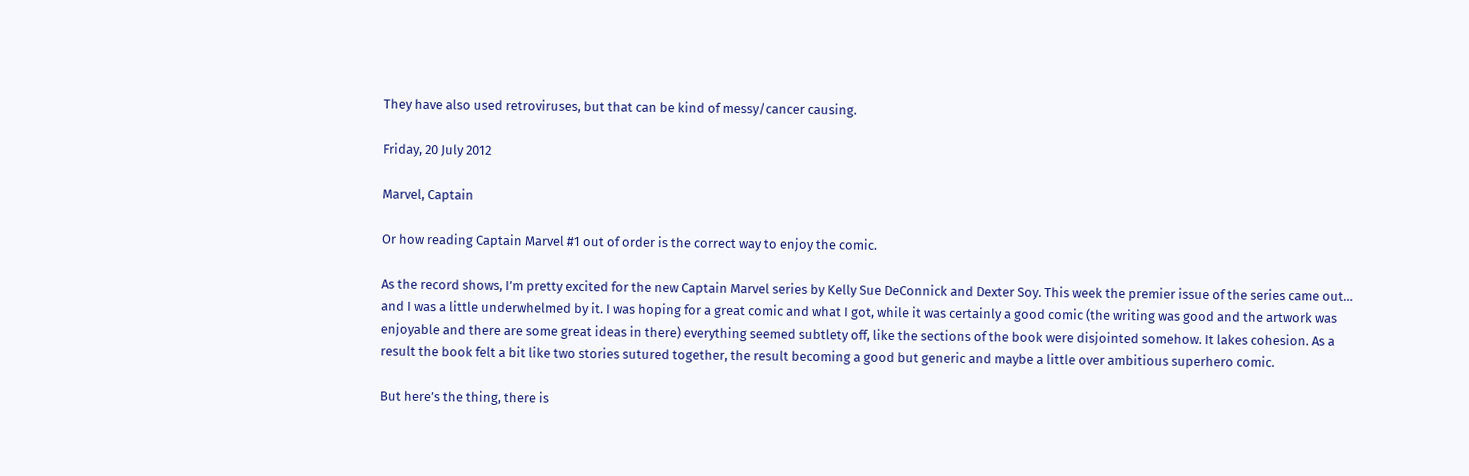They have also used retroviruses, but that can be kind of messy/cancer causing.

Friday, 20 July 2012

Marvel, Captain

Or how reading Captain Marvel #1 out of order is the correct way to enjoy the comic.

As the record shows, I’m pretty excited for the new Captain Marvel series by Kelly Sue DeConnick and Dexter Soy. This week the premier issue of the series came out… and I was a little underwhelmed by it. I was hoping for a great comic and what I got, while it was certainly a good comic (the writing was good and the artwork was enjoyable and there are some great ideas in there) everything seemed subtlety off, like the sections of the book were disjointed somehow. It lakes cohesion. As a result the book felt a bit like two stories sutured together, the result becoming a good but generic and maybe a little over ambitious superhero comic.

But here’s the thing, there is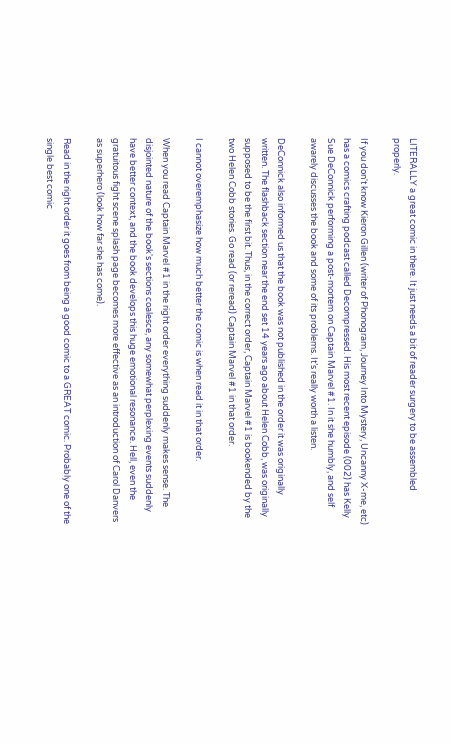LITERALLY a great comic in there. It just needs a bit of reader surgery to be assembled properly.

If you don't know Kieron Gillen (writer of Phonogram, Journey Into Mystery, Uncanny X-me, etc) has a comics crafting podcast called Decompressed. His most recent episode (002) has Kelly Sue DeConnick performing a post-mortem on Captain Marvel #1. In it she humbly, and self awarely discusses the book and some of its problems. It’s really worth a listen.

DeConnick also informed us that the book was not published in the order it was originally written. The flashback section near the end set 14 years ago about Helen Cobb, was originally supposed to be the first bit. Thus, in the correct order, Captain Marvel #1 is bookended by the two Helen Cobb stories. Go read (or reread) Captain Marvel #1 in that order.

I cannot overemphasize how much better the comic is when read it in that order.

When you read Captain Marvel #1 in the right order everything suddenly makes sense. The disjointed nature of the book's sections coalesce, any somewhat perplexing events suddenly have better context, and the book develops this huge emotional resonance. Hell, even the gratuitous fight scene splash page becomes more effective as an introduction of Carol Danvers as superhero (look how far she has come).

Read in the right order it goes from being a good comic to a GREAT comic. Probably one of the single best comic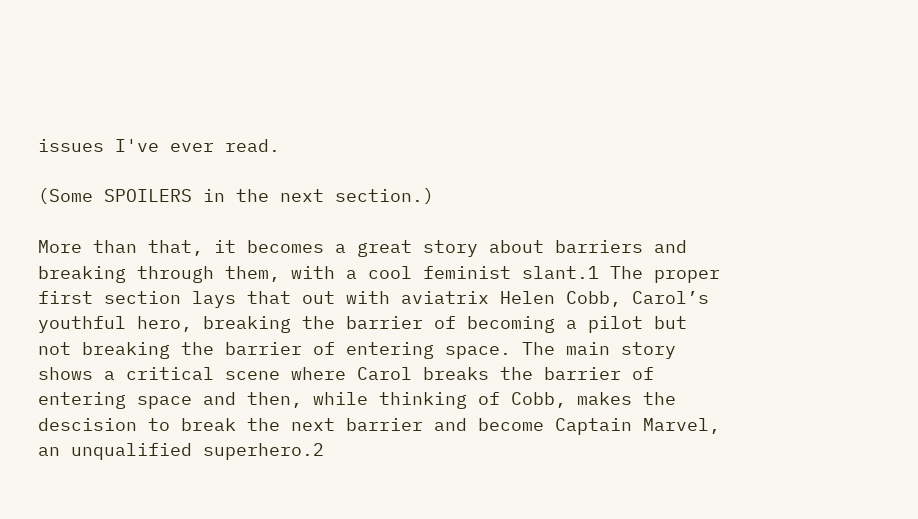issues I've ever read.

(Some SPOILERS in the next section.)

More than that, it becomes a great story about barriers and breaking through them, with a cool feminist slant.1 The proper first section lays that out with aviatrix Helen Cobb, Carol’s youthful hero, breaking the barrier of becoming a pilot but not breaking the barrier of entering space. The main story shows a critical scene where Carol breaks the barrier of entering space and then, while thinking of Cobb, makes the descision to break the next barrier and become Captain Marvel, an unqualified superhero.2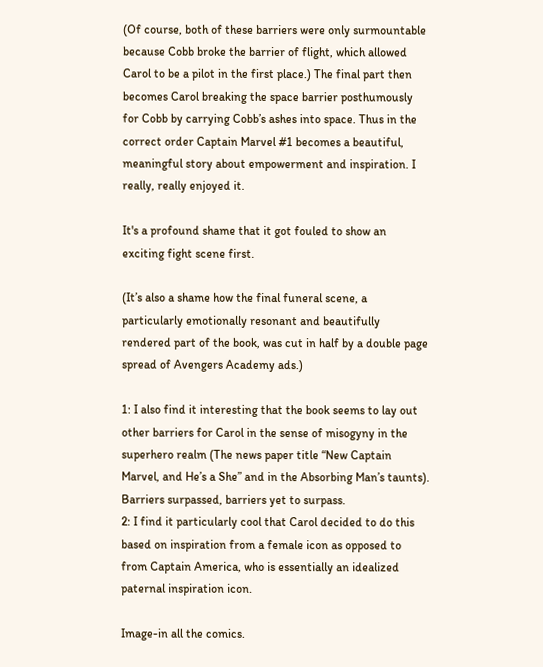(Of course, both of these barriers were only surmountable because Cobb broke the barrier of flight, which allowed Carol to be a pilot in the first place.) The final part then becomes Carol breaking the space barrier posthumously for Cobb by carrying Cobb’s ashes into space. Thus in the correct order Captain Marvel #1 becomes a beautiful, meaningful story about empowerment and inspiration. I really, really enjoyed it.

It's a profound shame that it got fouled to show an exciting fight scene first.

(It’s also a shame how the final funeral scene, a particularly emotionally resonant and beautifully rendered part of the book, was cut in half by a double page spread of Avengers Academy ads.)

1: I also find it interesting that the book seems to lay out other barriers for Carol in the sense of misogyny in the superhero realm (The news paper title “New Captain Marvel, and He’s a She” and in the Absorbing Man’s taunts). Barriers surpassed, barriers yet to surpass.
2: I find it particularly cool that Carol decided to do this based on inspiration from a female icon as opposed to from Captain America, who is essentially an idealized paternal inspiration icon.

Image-in all the comics.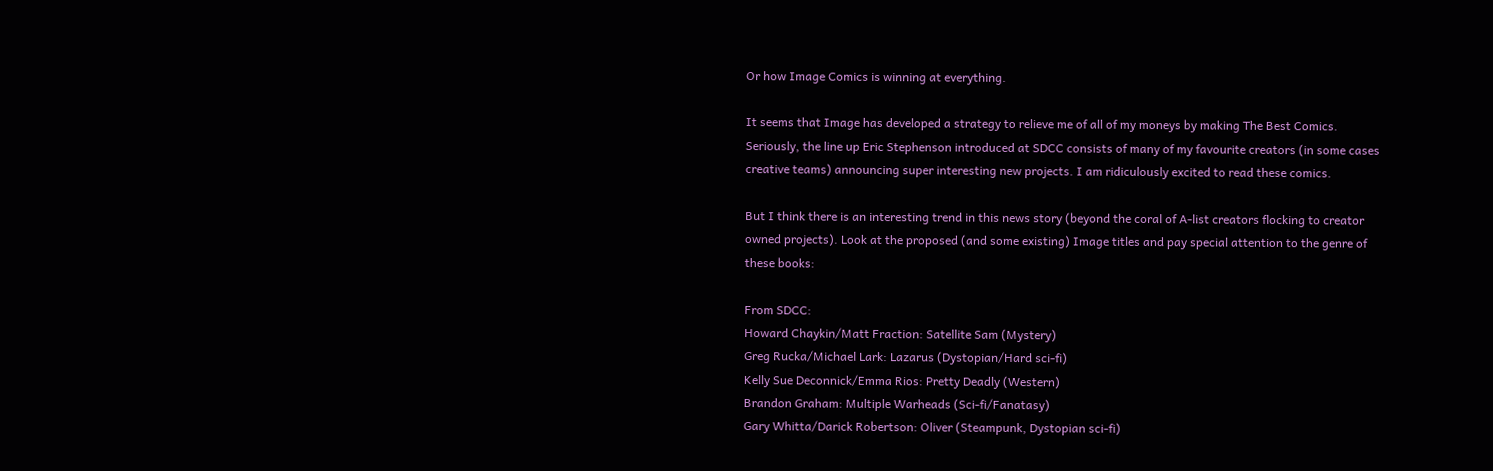Or how Image Comics is winning at everything.

It seems that Image has developed a strategy to relieve me of all of my moneys by making The Best Comics. Seriously, the line up Eric Stephenson introduced at SDCC consists of many of my favourite creators (in some cases creative teams) announcing super interesting new projects. I am ridiculously excited to read these comics.

But I think there is an interesting trend in this news story (beyond the coral of A-list creators flocking to creator owned projects). Look at the proposed (and some existing) Image titles and pay special attention to the genre of these books:

From SDCC:
Howard Chaykin/Matt Fraction: Satellite Sam (Mystery)
Greg Rucka/Michael Lark: Lazarus (Dystopian/Hard sci-fi)
Kelly Sue Deconnick/Emma Rios: Pretty Deadly (Western)
Brandon Graham: Multiple Warheads (Sci-fi/Fanatasy)
Gary Whitta/Darick Robertson: Oliver (Steampunk, Dystopian sci-fi)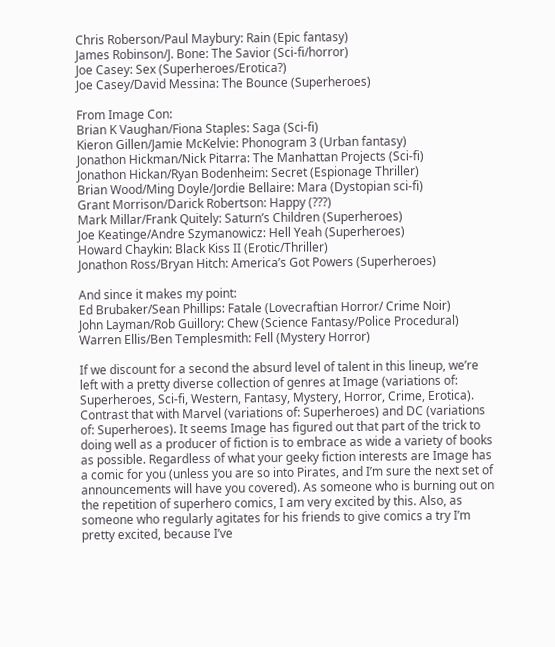Chris Roberson/Paul Maybury: Rain (Epic fantasy)
James Robinson/J. Bone: The Savior (Sci-fi/horror)
Joe Casey: Sex (Superheroes/Erotica?)
Joe Casey/David Messina: The Bounce (Superheroes)

From Image Con:
Brian K Vaughan/Fiona Staples: Saga (Sci-fi)
Kieron Gillen/Jamie McKelvie: Phonogram 3 (Urban fantasy)
Jonathon Hickman/Nick Pitarra: The Manhattan Projects (Sci-fi)
Jonathon Hickan/Ryan Bodenheim: Secret (Espionage Thriller)
Brian Wood/Ming Doyle/Jordie Bellaire: Mara (Dystopian sci-fi)
Grant Morrison/Darick Robertson: Happy (???)
Mark Millar/Frank Quitely: Saturn’s Children (Superheroes)
Joe Keatinge/Andre Szymanowicz: Hell Yeah (Superheroes)
Howard Chaykin: Black Kiss II (Erotic/Thriller)
Jonathon Ross/Bryan Hitch: America’s Got Powers (Superheroes)

And since it makes my point:
Ed Brubaker/Sean Phillips: Fatale (Lovecraftian Horror/ Crime Noir)
John Layman/Rob Guillory: Chew (Science Fantasy/Police Procedural)
Warren Ellis/Ben Templesmith: Fell (Mystery Horror)

If we discount for a second the absurd level of talent in this lineup, we’re left with a pretty diverse collection of genres at Image (variations of: Superheroes, Sci-fi, Western, Fantasy, Mystery, Horror, Crime, Erotica). Contrast that with Marvel (variations of: Superheroes) and DC (variations of: Superheroes). It seems Image has figured out that part of the trick to doing well as a producer of fiction is to embrace as wide a variety of books as possible. Regardless of what your geeky fiction interests are Image has a comic for you (unless you are so into Pirates, and I’m sure the next set of announcements will have you covered). As someone who is burning out on the repetition of superhero comics, I am very excited by this. Also, as someone who regularly agitates for his friends to give comics a try I’m pretty excited, because I’ve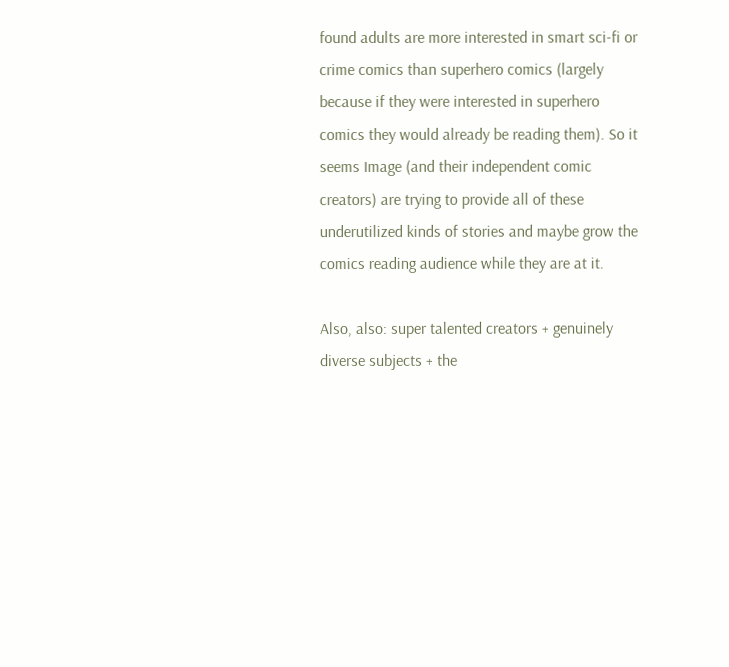found adults are more interested in smart sci-fi or crime comics than superhero comics (largely because if they were interested in superhero comics they would already be reading them). So it seems Image (and their independent comic creators) are trying to provide all of these underutilized kinds of stories and maybe grow the comics reading audience while they are at it.

Also, also: super talented creators + genuinely diverse subjects + the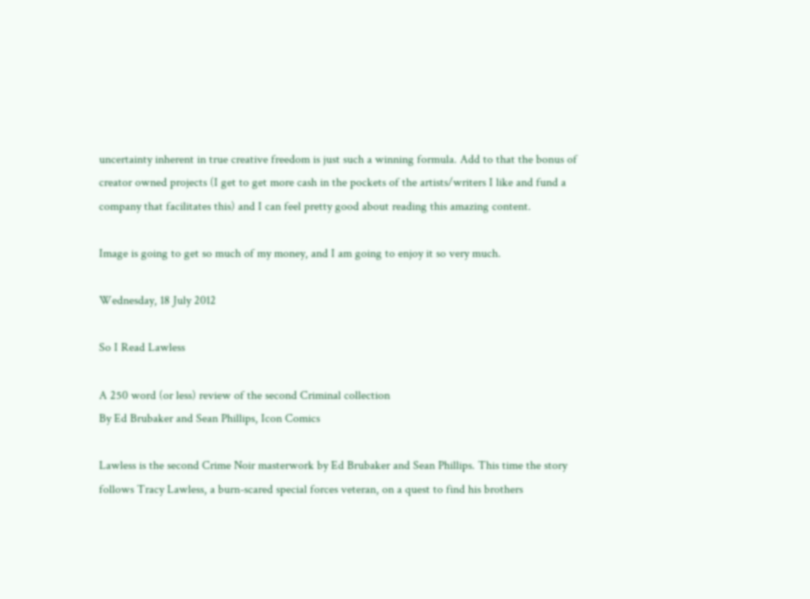uncertainty inherent in true creative freedom is just such a winning formula. Add to that the bonus of creator owned projects (I get to get more cash in the pockets of the artists/writers I like and fund a company that facilitates this) and I can feel pretty good about reading this amazing content.

Image is going to get so much of my money, and I am going to enjoy it so very much.

Wednesday, 18 July 2012

So I Read Lawless

A 250 word (or less) review of the second Criminal collection
By Ed Brubaker and Sean Phillips, Icon Comics

Lawless is the second Crime Noir masterwork by Ed Brubaker and Sean Phillips. This time the story follows Tracy Lawless, a burn-scared special forces veteran, on a quest to find his brothers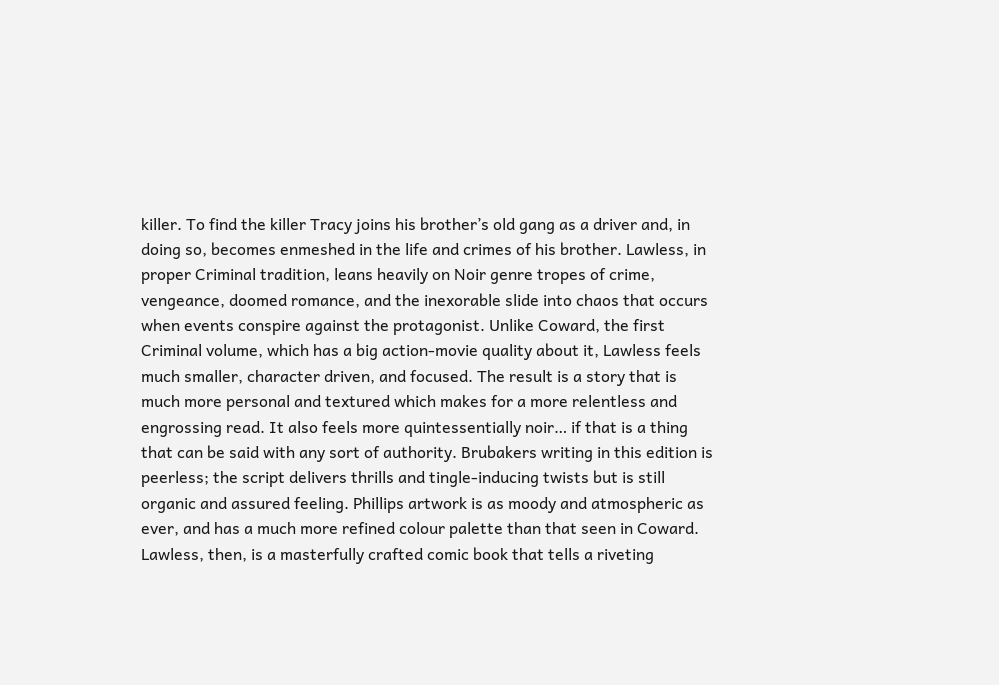killer. To find the killer Tracy joins his brother’s old gang as a driver and, in doing so, becomes enmeshed in the life and crimes of his brother. Lawless, in proper Criminal tradition, leans heavily on Noir genre tropes of crime, vengeance, doomed romance, and the inexorable slide into chaos that occurs when events conspire against the protagonist. Unlike Coward, the first Criminal volume, which has a big action-movie quality about it, Lawless feels much smaller, character driven, and focused. The result is a story that is much more personal and textured which makes for a more relentless and engrossing read. It also feels more quintessentially noir… if that is a thing that can be said with any sort of authority. Brubakers writing in this edition is peerless; the script delivers thrills and tingle-inducing twists but is still organic and assured feeling. Phillips artwork is as moody and atmospheric as ever, and has a much more refined colour palette than that seen in Coward. Lawless, then, is a masterfully crafted comic book that tells a riveting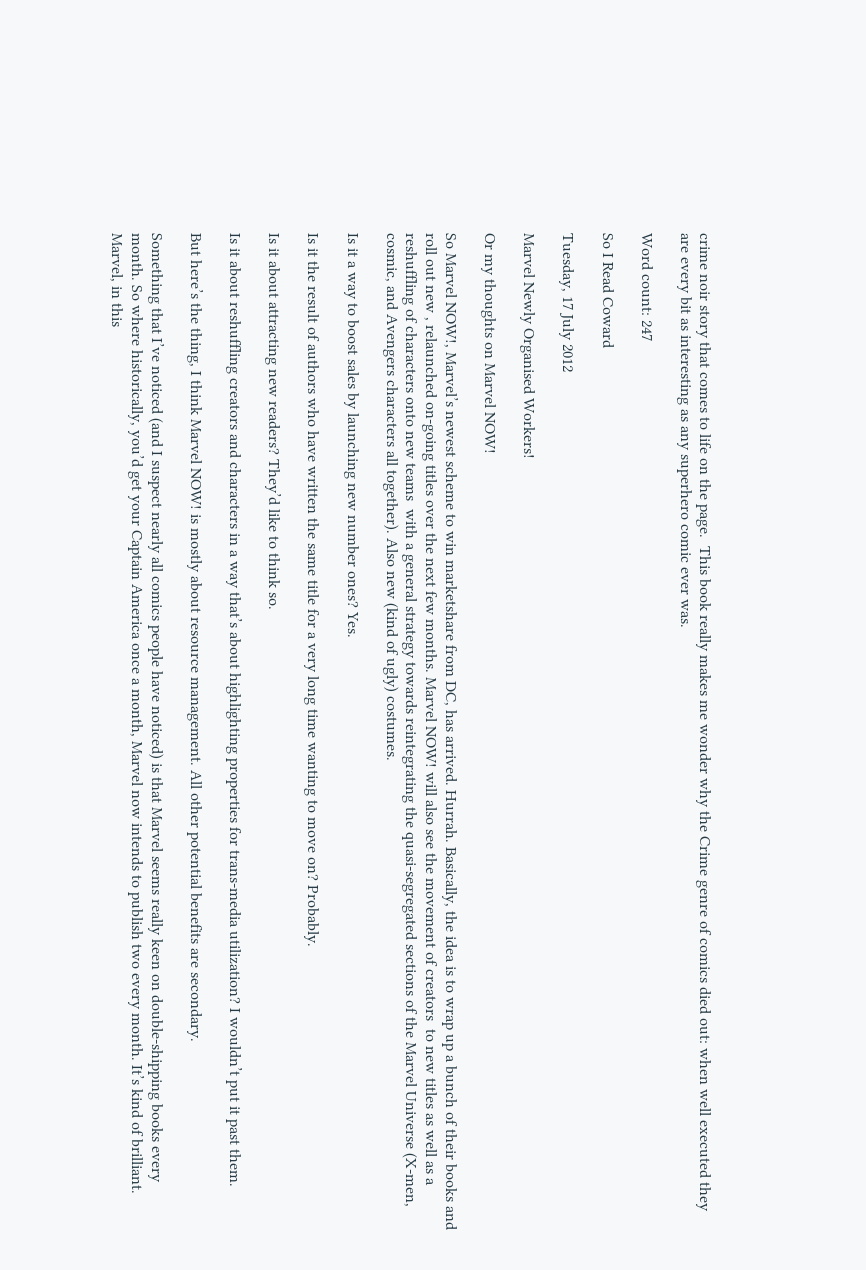crime noir story that comes to life on the page.  This book really makes me wonder why the Crime genre of comics died out: when well executed they are every bit as interesting as any superhero comic ever was.

Word count: 247

So I Read Coward

Tuesday, 17 July 2012

Marvel Newly Organised Workers!

Or my thoughts on Marvel NOW!

So Marvel NOW!, Marvel’s newest scheme to win marketshare from DC, has arrived. Hurrah. Basically, the idea is to wrap up a bunch of their books and roll out new , relaunched on-going titles over the next few months. Marvel NOW! will also see the movement of creators  to new titles as well as a reshuffling of characters onto new teams  with a general strategy towards reintegrating the quasi-segregated sections of the Marvel Universe (X-men, cosmic, and Avengers characters all together). Also new (kind of ugly) costumes.

Is it a way to boost sales by launching new number ones? Yes.

Is it the result of authors who have written the same title for a very long time wanting to move on? Probably.

Is it about attracting new readers? They’d like to think so.

Is it about reshuffling creators and characters in a way that’s about highlighting properties for trans-media utilization? I wouldn’t put it past them.

But here’s the thing, I think Marvel NOW! is mostly about resource management. All other potential benefits are secondary.

Something that I’ve noticed (and I suspect nearly all comics people have noticed) is that Marvel seems really keen on double-shipping books every month. So where historically, you’d get your Captain America once a month, Marvel now intends to publish two every month. It’s kind of brilliant. Marvel, in this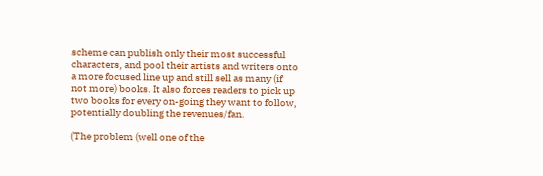scheme can publish only their most successful characters, and pool their artists and writers onto a more focused line up and still sell as many (if not more) books. It also forces readers to pick up two books for every on-going they want to follow, potentially doubling the revenues/fan.

(The problem (well one of the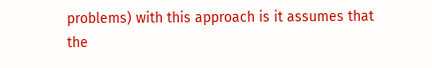problems) with this approach is it assumes that the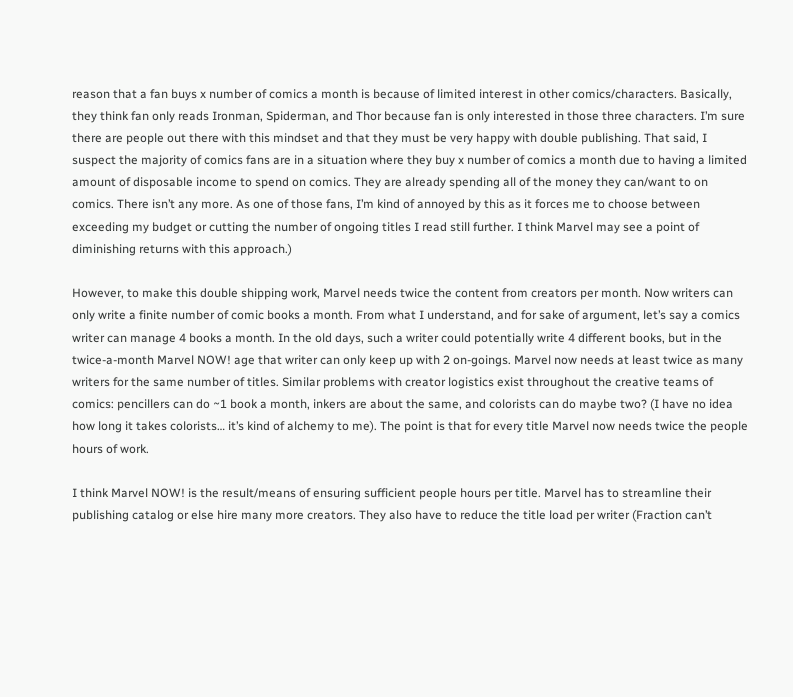reason that a fan buys x number of comics a month is because of limited interest in other comics/characters. Basically, they think fan only reads Ironman, Spiderman, and Thor because fan is only interested in those three characters. I’m sure there are people out there with this mindset and that they must be very happy with double publishing. That said, I suspect the majority of comics fans are in a situation where they buy x number of comics a month due to having a limited amount of disposable income to spend on comics. They are already spending all of the money they can/want to on comics. There isn’t any more. As one of those fans, I’m kind of annoyed by this as it forces me to choose between exceeding my budget or cutting the number of ongoing titles I read still further. I think Marvel may see a point of diminishing returns with this approach.)

However, to make this double shipping work, Marvel needs twice the content from creators per month. Now writers can only write a finite number of comic books a month. From what I understand, and for sake of argument, let’s say a comics writer can manage 4 books a month. In the old days, such a writer could potentially write 4 different books, but in the twice-a-month Marvel NOW! age that writer can only keep up with 2 on-goings. Marvel now needs at least twice as many writers for the same number of titles. Similar problems with creator logistics exist throughout the creative teams of comics: pencillers can do ~1 book a month, inkers are about the same, and colorists can do maybe two? (I have no idea how long it takes colorists… it’s kind of alchemy to me). The point is that for every title Marvel now needs twice the people hours of work.

I think Marvel NOW! is the result/means of ensuring sufficient people hours per title. Marvel has to streamline their publishing catalog or else hire many more creators. They also have to reduce the title load per writer (Fraction can’t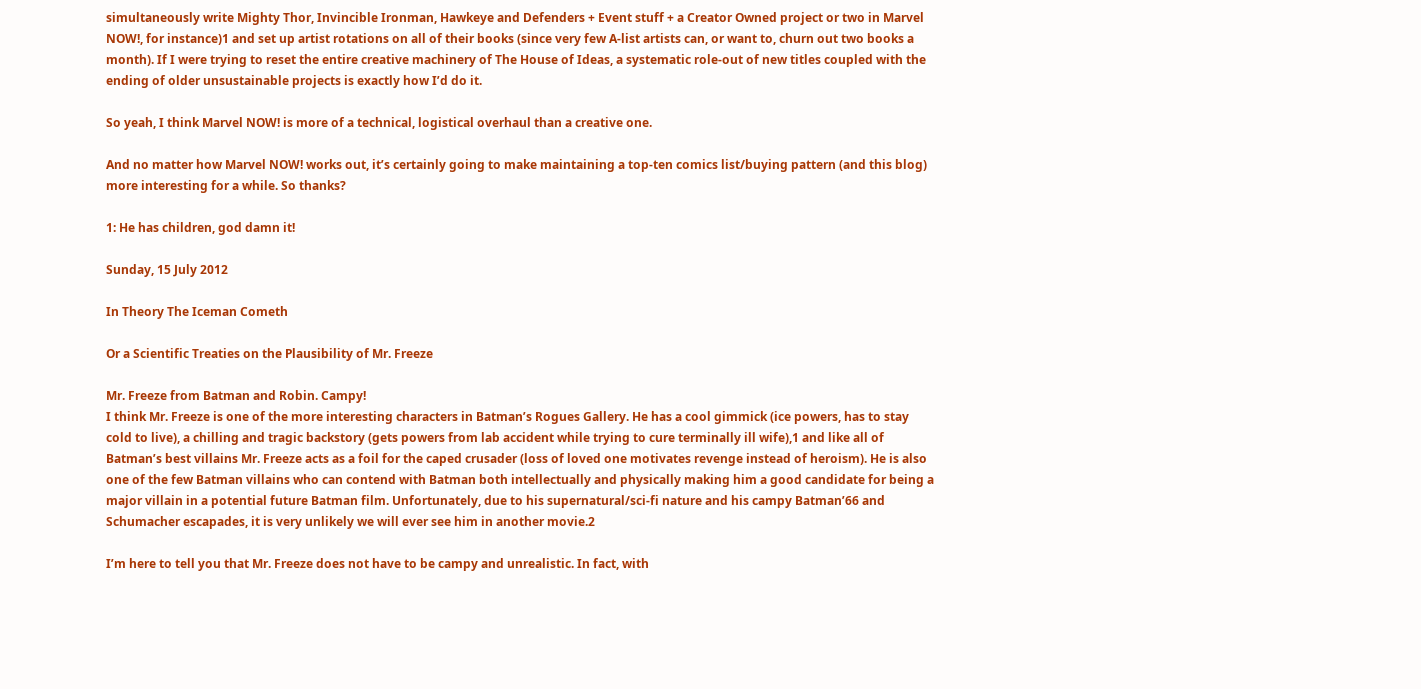simultaneously write Mighty Thor, Invincible Ironman, Hawkeye and Defenders + Event stuff + a Creator Owned project or two in Marvel NOW!, for instance)1 and set up artist rotations on all of their books (since very few A-list artists can, or want to, churn out two books a month). If I were trying to reset the entire creative machinery of The House of Ideas, a systematic role-out of new titles coupled with the ending of older unsustainable projects is exactly how I’d do it.

So yeah, I think Marvel NOW! is more of a technical, logistical overhaul than a creative one.

And no matter how Marvel NOW! works out, it’s certainly going to make maintaining a top-ten comics list/buying pattern (and this blog) more interesting for a while. So thanks?

1: He has children, god damn it!

Sunday, 15 July 2012

In Theory The Iceman Cometh

Or a Scientific Treaties on the Plausibility of Mr. Freeze

Mr. Freeze from Batman and Robin. Campy!
I think Mr. Freeze is one of the more interesting characters in Batman’s Rogues Gallery. He has a cool gimmick (ice powers, has to stay cold to live), a chilling and tragic backstory (gets powers from lab accident while trying to cure terminally ill wife),1 and like all of Batman’s best villains Mr. Freeze acts as a foil for the caped crusader (loss of loved one motivates revenge instead of heroism). He is also one of the few Batman villains who can contend with Batman both intellectually and physically making him a good candidate for being a major villain in a potential future Batman film. Unfortunately, due to his supernatural/sci-fi nature and his campy Batman’66 and Schumacher escapades, it is very unlikely we will ever see him in another movie.2

I’m here to tell you that Mr. Freeze does not have to be campy and unrealistic. In fact, with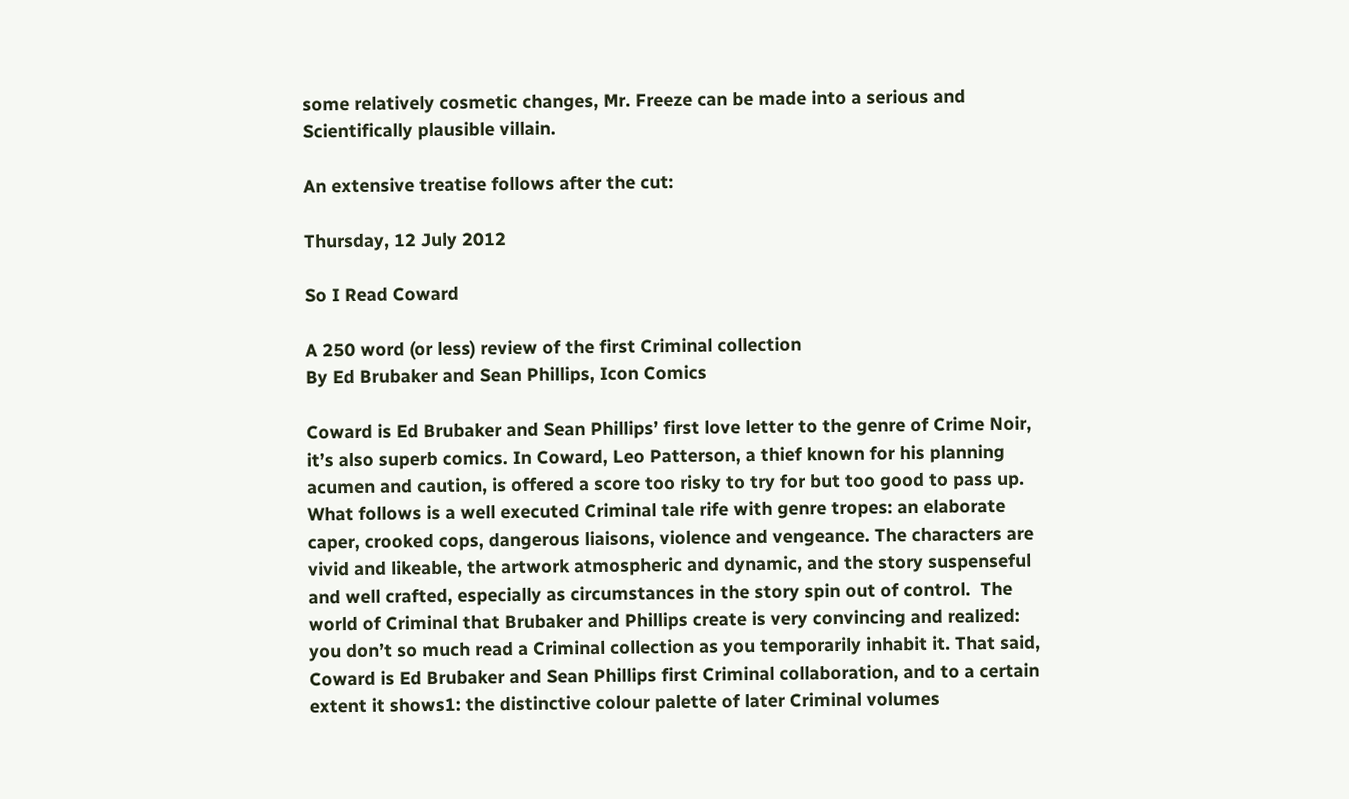some relatively cosmetic changes, Mr. Freeze can be made into a serious and Scientifically plausible villain.

An extensive treatise follows after the cut:

Thursday, 12 July 2012

So I Read Coward

A 250 word (or less) review of the first Criminal collection
By Ed Brubaker and Sean Phillips, Icon Comics

Coward is Ed Brubaker and Sean Phillips’ first love letter to the genre of Crime Noir, it’s also superb comics. In Coward, Leo Patterson, a thief known for his planning acumen and caution, is offered a score too risky to try for but too good to pass up. What follows is a well executed Criminal tale rife with genre tropes: an elaborate caper, crooked cops, dangerous liaisons, violence and vengeance. The characters are vivid and likeable, the artwork atmospheric and dynamic, and the story suspenseful and well crafted, especially as circumstances in the story spin out of control.  The world of Criminal that Brubaker and Phillips create is very convincing and realized: you don’t so much read a Criminal collection as you temporarily inhabit it. That said, Coward is Ed Brubaker and Sean Phillips first Criminal collaboration, and to a certain extent it shows1: the distinctive colour palette of later Criminal volumes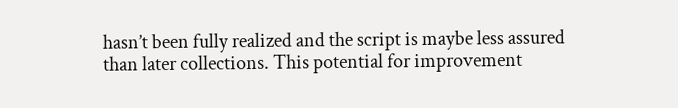hasn’t been fully realized and the script is maybe less assured than later collections. This potential for improvement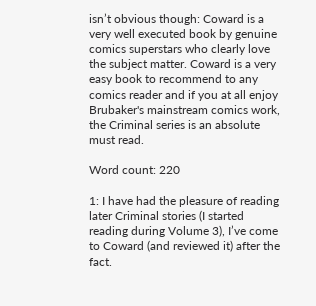isn’t obvious though: Coward is a very well executed book by genuine comics superstars who clearly love the subject matter. Coward is a very easy book to recommend to any comics reader and if you at all enjoy Brubaker's mainstream comics work, the Criminal series is an absolute must read.

Word count: 220

1: I have had the pleasure of reading later Criminal stories (I started reading during Volume 3), I’ve come to Coward (and reviewed it) after the fact.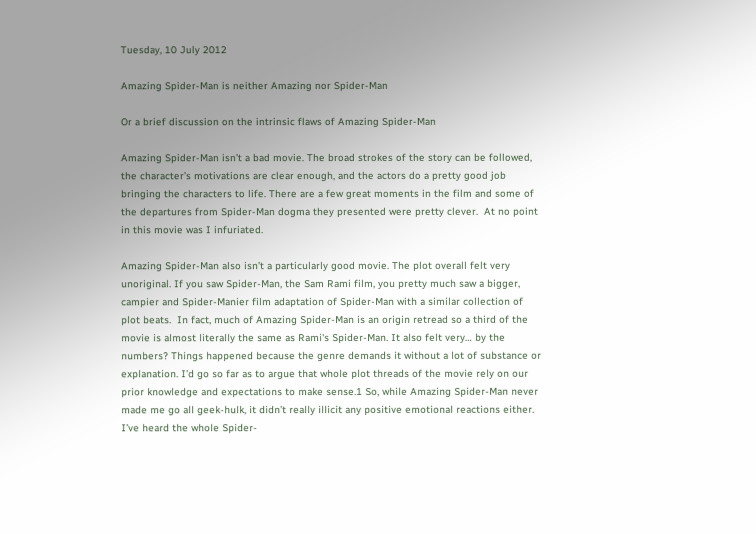Tuesday, 10 July 2012

Amazing Spider-Man is neither Amazing nor Spider-Man

Or a brief discussion on the intrinsic flaws of Amazing Spider-Man

Amazing Spider-Man isn’t a bad movie. The broad strokes of the story can be followed, the character’s motivations are clear enough, and the actors do a pretty good job bringing the characters to life. There are a few great moments in the film and some of the departures from Spider-Man dogma they presented were pretty clever.  At no point in this movie was I infuriated.

Amazing Spider-Man also isn’t a particularly good movie. The plot overall felt very unoriginal. If you saw Spider-Man, the Sam Rami film, you pretty much saw a bigger, campier and Spider-Manier film adaptation of Spider-Man with a similar collection of plot beats.  In fact, much of Amazing Spider-Man is an origin retread so a third of the movie is almost literally the same as Rami's Spider-Man. It also felt very… by the numbers? Things happened because the genre demands it without a lot of substance or explanation. I’d go so far as to argue that whole plot threads of the movie rely on our prior knowledge and expectations to make sense.1 So, while Amazing Spider-Man never made me go all geek-hulk, it didn’t really illicit any positive emotional reactions either. I’ve heard the whole Spider-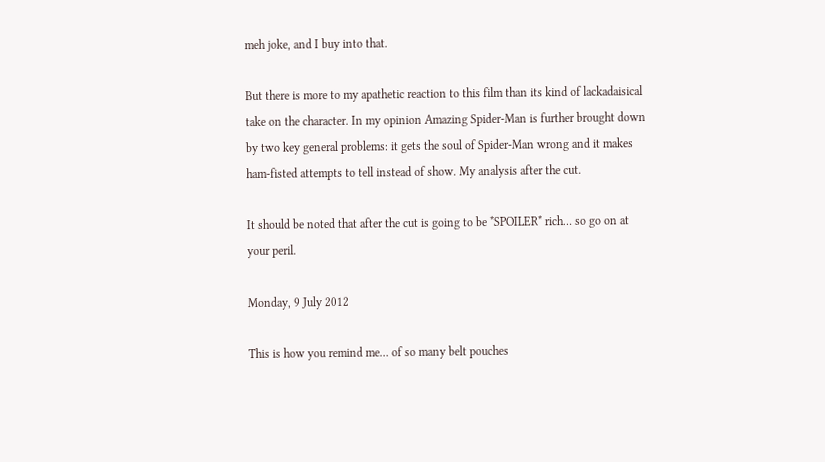meh joke, and I buy into that.

But there is more to my apathetic reaction to this film than its kind of lackadaisical take on the character. In my opinion Amazing Spider-Man is further brought down by two key general problems: it gets the soul of Spider-Man wrong and it makes ham-fisted attempts to tell instead of show. My analysis after the cut.

It should be noted that after the cut is going to be *SPOILER* rich… so go on at your peril.

Monday, 9 July 2012

This is how you remind me… of so many belt pouches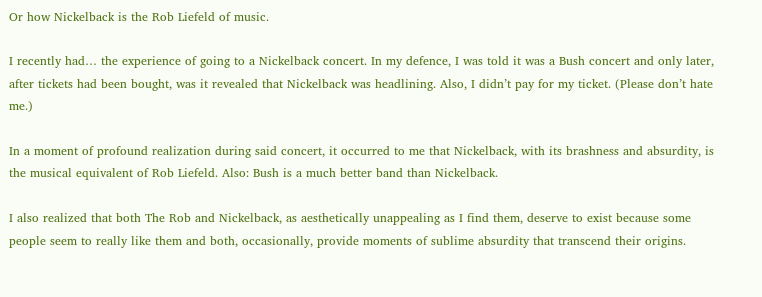Or how Nickelback is the Rob Liefeld of music.

I recently had… the experience of going to a Nickelback concert. In my defence, I was told it was a Bush concert and only later, after tickets had been bought, was it revealed that Nickelback was headlining. Also, I didn’t pay for my ticket. (Please don’t hate me.)

In a moment of profound realization during said concert, it occurred to me that Nickelback, with its brashness and absurdity, is the musical equivalent of Rob Liefeld. Also: Bush is a much better band than Nickelback.

I also realized that both The Rob and Nickelback, as aesthetically unappealing as I find them, deserve to exist because some people seem to really like them and both, occasionally, provide moments of sublime absurdity that transcend their origins.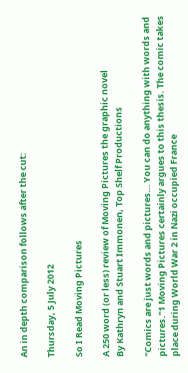An in depth comparison follows after the cut:

Thursday, 5 July 2012

So I Read Moving Pictures

A 250 word (or less) review of Moving Pictures the graphic novel
By Kathryn and Stuart Immonen, Top Shelf Productions

"Comics are just words and pictures… You can do anything with words and pictures."1 Moving Pictures certainly argues to this thesis. The comic takes place during World War 2 in Nazi occupied France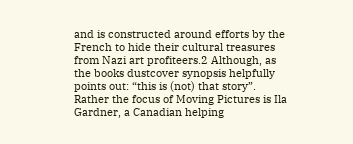and is constructed around efforts by the French to hide their cultural treasures from Nazi art profiteers.2 Although, as the books dustcover synopsis helpfully points out: “this is (not) that story”. Rather the focus of Moving Pictures is Ila Gardner, a Canadian helping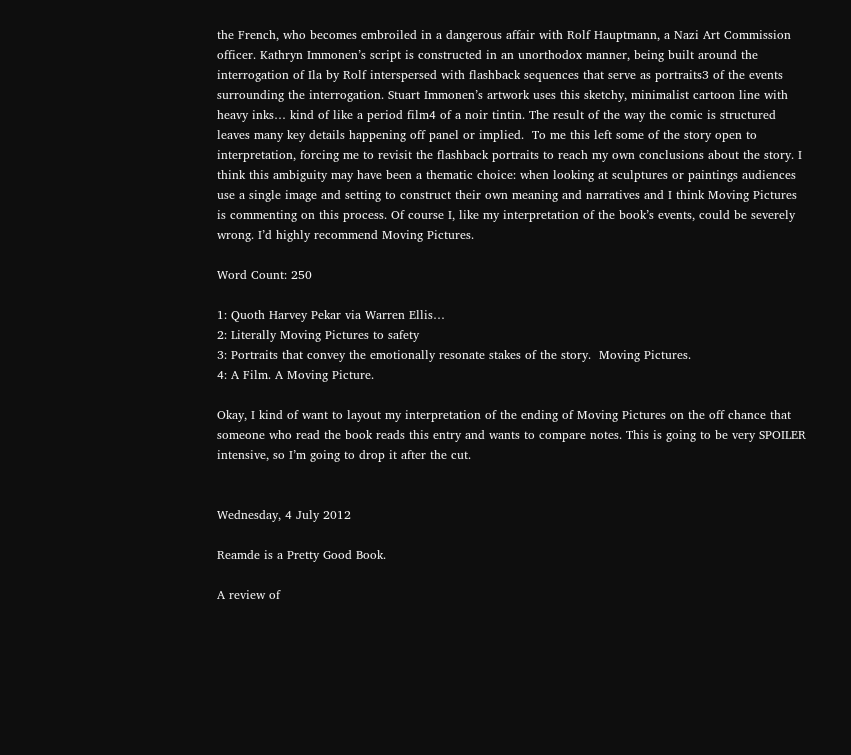the French, who becomes embroiled in a dangerous affair with Rolf Hauptmann, a Nazi Art Commission officer. Kathryn Immonen’s script is constructed in an unorthodox manner, being built around the interrogation of Ila by Rolf interspersed with flashback sequences that serve as portraits3 of the events surrounding the interrogation. Stuart Immonen’s artwork uses this sketchy, minimalist cartoon line with heavy inks… kind of like a period film4 of a noir tintin. The result of the way the comic is structured leaves many key details happening off panel or implied.  To me this left some of the story open to interpretation, forcing me to revisit the flashback portraits to reach my own conclusions about the story. I think this ambiguity may have been a thematic choice: when looking at sculptures or paintings audiences use a single image and setting to construct their own meaning and narratives and I think Moving Pictures is commenting on this process. Of course I, like my interpretation of the book’s events, could be severely wrong. I’d highly recommend Moving Pictures.

Word Count: 250

1: Quoth Harvey Pekar via Warren Ellis…
2: Literally Moving Pictures to safety
3: Portraits that convey the emotionally resonate stakes of the story.  Moving Pictures.
4: A Film. A Moving Picture.

Okay, I kind of want to layout my interpretation of the ending of Moving Pictures on the off chance that someone who read the book reads this entry and wants to compare notes. This is going to be very SPOILER intensive, so I’m going to drop it after the cut.


Wednesday, 4 July 2012

Reamde is a Pretty Good Book.

A review of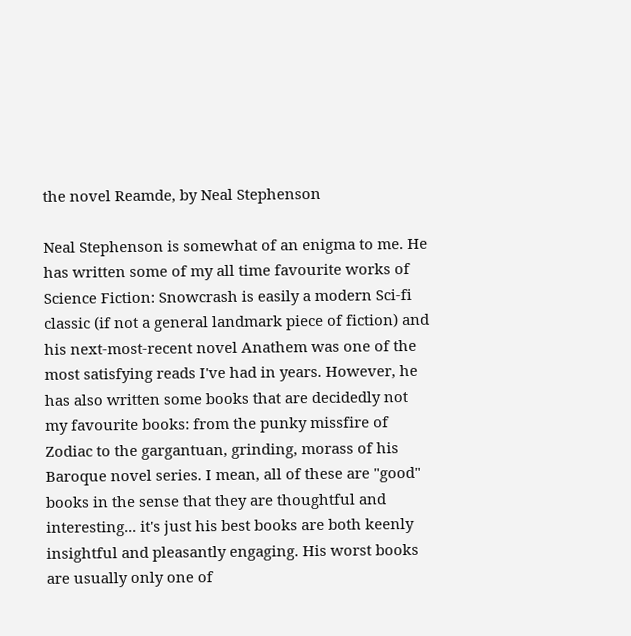the novel Reamde, by Neal Stephenson

Neal Stephenson is somewhat of an enigma to me. He has written some of my all time favourite works of Science Fiction: Snowcrash is easily a modern Sci-fi classic (if not a general landmark piece of fiction) and his next-most-recent novel Anathem was one of the most satisfying reads I've had in years. However, he has also written some books that are decidedly not my favourite books: from the punky missfire of Zodiac to the gargantuan, grinding, morass of his Baroque novel series. I mean, all of these are "good" books in the sense that they are thoughtful and interesting... it's just his best books are both keenly insightful and pleasantly engaging. His worst books are usually only one of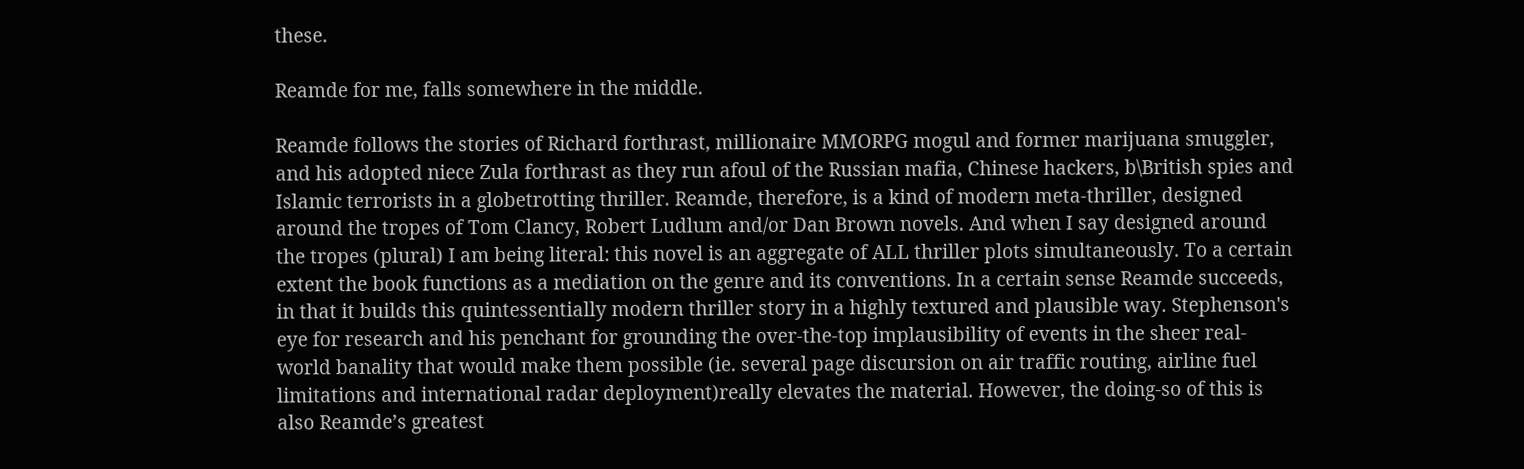these.

Reamde for me, falls somewhere in the middle.

Reamde follows the stories of Richard forthrast, millionaire MMORPG mogul and former marijuana smuggler, and his adopted niece Zula forthrast as they run afoul of the Russian mafia, Chinese hackers, b\British spies and Islamic terrorists in a globetrotting thriller. Reamde, therefore, is a kind of modern meta-thriller, designed around the tropes of Tom Clancy, Robert Ludlum and/or Dan Brown novels. And when I say designed around the tropes (plural) I am being literal: this novel is an aggregate of ALL thriller plots simultaneously. To a certain extent the book functions as a mediation on the genre and its conventions. In a certain sense Reamde succeeds, in that it builds this quintessentially modern thriller story in a highly textured and plausible way. Stephenson's eye for research and his penchant for grounding the over-the-top implausibility of events in the sheer real-world banality that would make them possible (ie. several page discursion on air traffic routing, airline fuel limitations and international radar deployment)really elevates the material. However, the doing-so of this is also Reamde’s greatest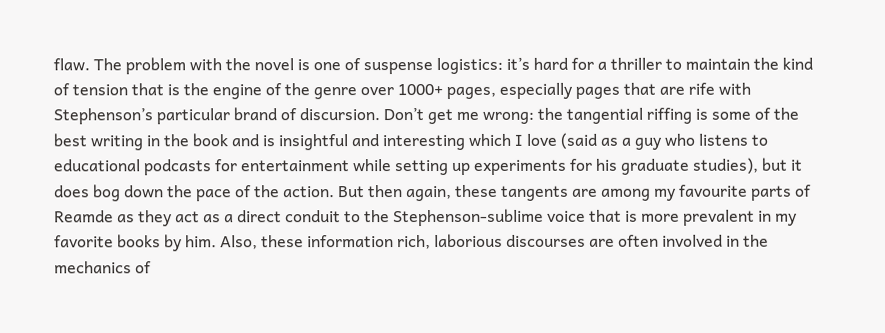flaw. The problem with the novel is one of suspense logistics: it’s hard for a thriller to maintain the kind of tension that is the engine of the genre over 1000+ pages, especially pages that are rife with Stephenson’s particular brand of discursion. Don’t get me wrong: the tangential riffing is some of the best writing in the book and is insightful and interesting which I love (said as a guy who listens to educational podcasts for entertainment while setting up experiments for his graduate studies), but it does bog down the pace of the action. But then again, these tangents are among my favourite parts of Reamde as they act as a direct conduit to the Stephenson-sublime voice that is more prevalent in my favorite books by him. Also, these information rich, laborious discourses are often involved in the mechanics of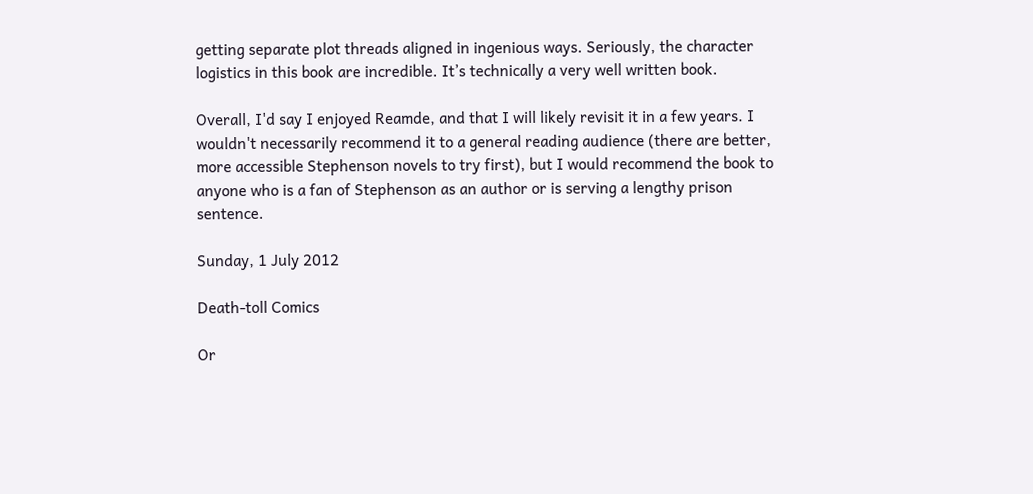getting separate plot threads aligned in ingenious ways. Seriously, the character logistics in this book are incredible. It’s technically a very well written book.

Overall, I'd say I enjoyed Reamde, and that I will likely revisit it in a few years. I wouldn't necessarily recommend it to a general reading audience (there are better, more accessible Stephenson novels to try first), but I would recommend the book to anyone who is a fan of Stephenson as an author or is serving a lengthy prison sentence.

Sunday, 1 July 2012

Death-toll Comics

Or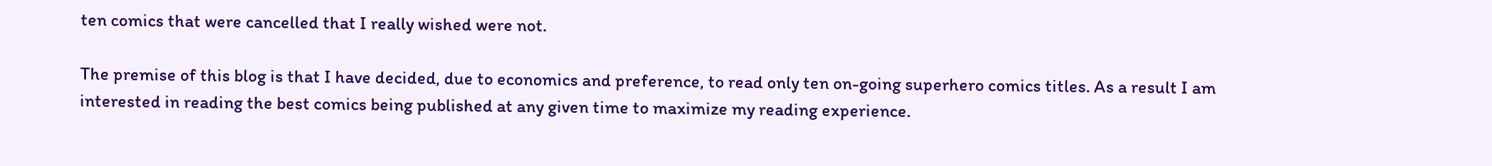ten comics that were cancelled that I really wished were not.

The premise of this blog is that I have decided, due to economics and preference, to read only ten on-going superhero comics titles. As a result I am interested in reading the best comics being published at any given time to maximize my reading experience.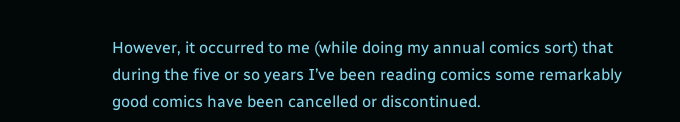However, it occurred to me (while doing my annual comics sort) that during the five or so years I’ve been reading comics some remarkably good comics have been cancelled or discontinued.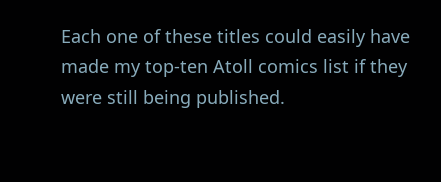Each one of these titles could easily have made my top-ten Atoll comics list if they were still being published.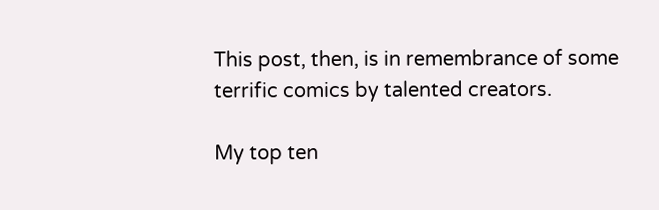This post, then, is in remembrance of some terrific comics by talented creators.

My top ten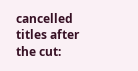cancelled titles after the cut: